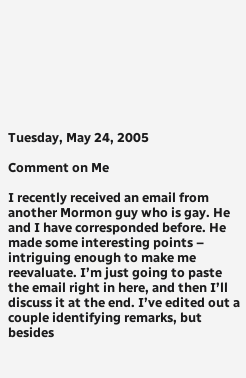Tuesday, May 24, 2005

Comment on Me

I recently received an email from another Mormon guy who is gay. He and I have corresponded before. He made some interesting points – intriguing enough to make me reevaluate. I’m just going to paste the email right in here, and then I’ll discuss it at the end. I’ve edited out a couple identifying remarks, but besides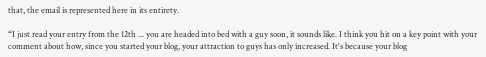that, the email is represented here in its entirety.

“I just read your entry from the 12th ... you are headed into bed with a guy soon, it sounds like. I think you hit on a key point with your comment about how, since you started your blog, your attraction to guys has only increased. It's because your blog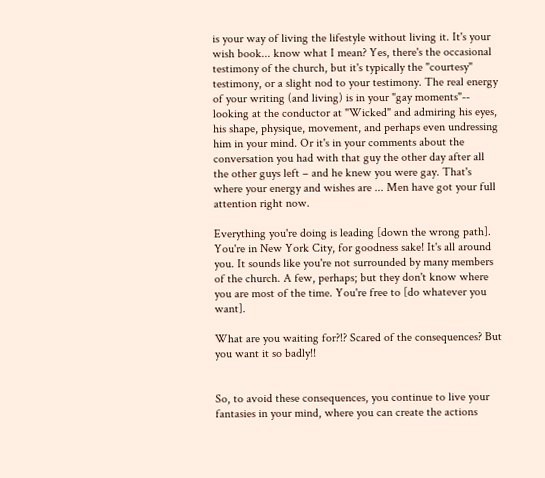is your way of living the lifestyle without living it. It's your wish book... know what I mean? Yes, there's the occasional testimony of the church, but it's typically the "courtesy" testimony, or a slight nod to your testimony. The real energy of your writing (and living) is in your "gay moments"-- looking at the conductor at "Wicked" and admiring his eyes, his shape, physique, movement, and perhaps even undressing him in your mind. Or it's in your comments about the conversation you had with that guy the other day after all the other guys left – and he knew you were gay. That's where your energy and wishes are ... Men have got your full attention right now.

Everything you're doing is leading [down the wrong path]. You're in New York City, for goodness sake! It's all around you. It sounds like you're not surrounded by many members of the church. A few, perhaps; but they don't know where you are most of the time. You're free to [do whatever you want].

What are you waiting for?!? Scared of the consequences? But you want it so badly!!


So, to avoid these consequences, you continue to live your fantasies in your mind, where you can create the actions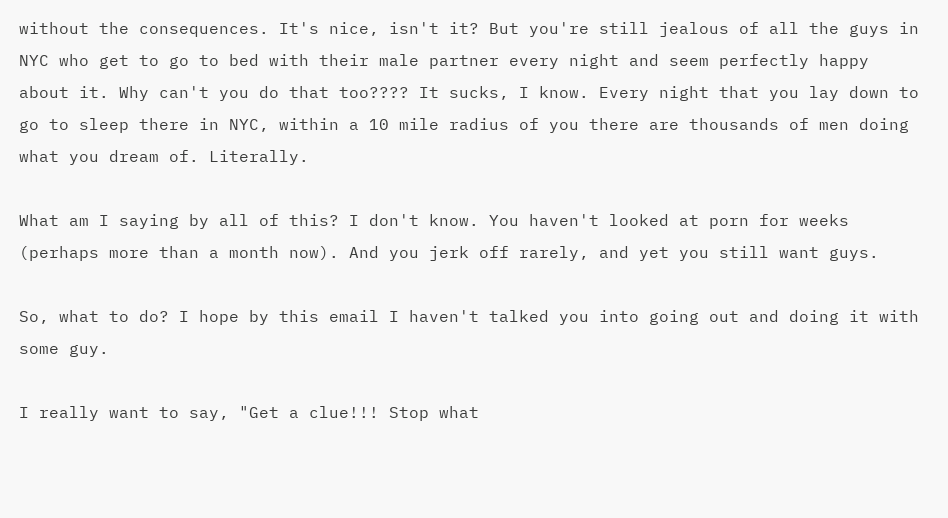without the consequences. It's nice, isn't it? But you're still jealous of all the guys in NYC who get to go to bed with their male partner every night and seem perfectly happy about it. Why can't you do that too???? It sucks, I know. Every night that you lay down to go to sleep there in NYC, within a 10 mile radius of you there are thousands of men doing what you dream of. Literally.

What am I saying by all of this? I don't know. You haven't looked at porn for weeks (perhaps more than a month now). And you jerk off rarely, and yet you still want guys.

So, what to do? I hope by this email I haven't talked you into going out and doing it with some guy.

I really want to say, "Get a clue!!! Stop what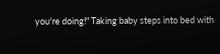you're doing!" Taking baby steps into bed with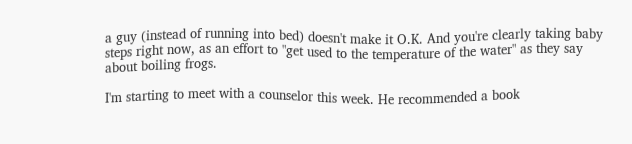a guy (instead of running into bed) doesn't make it O.K. And you're clearly taking baby steps right now, as an effort to "get used to the temperature of the water" as they say about boiling frogs.

I'm starting to meet with a counselor this week. He recommended a book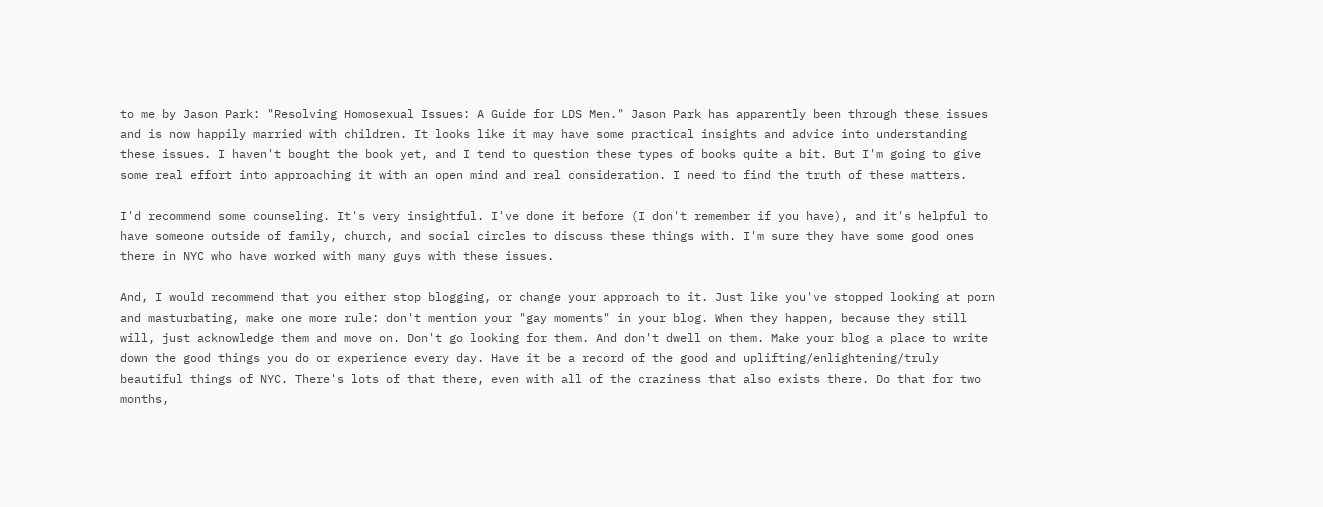to me by Jason Park: "Resolving Homosexual Issues: A Guide for LDS Men." Jason Park has apparently been through these issues and is now happily married with children. It looks like it may have some practical insights and advice into understanding these issues. I haven't bought the book yet, and I tend to question these types of books quite a bit. But I'm going to give some real effort into approaching it with an open mind and real consideration. I need to find the truth of these matters.

I'd recommend some counseling. It's very insightful. I've done it before (I don't remember if you have), and it's helpful to have someone outside of family, church, and social circles to discuss these things with. I'm sure they have some good ones there in NYC who have worked with many guys with these issues.

And, I would recommend that you either stop blogging, or change your approach to it. Just like you've stopped looking at porn and masturbating, make one more rule: don't mention your "gay moments" in your blog. When they happen, because they still will, just acknowledge them and move on. Don't go looking for them. And don't dwell on them. Make your blog a place to write down the good things you do or experience every day. Have it be a record of the good and uplifting/enlightening/truly beautiful things of NYC. There's lots of that there, even with all of the craziness that also exists there. Do that for two months,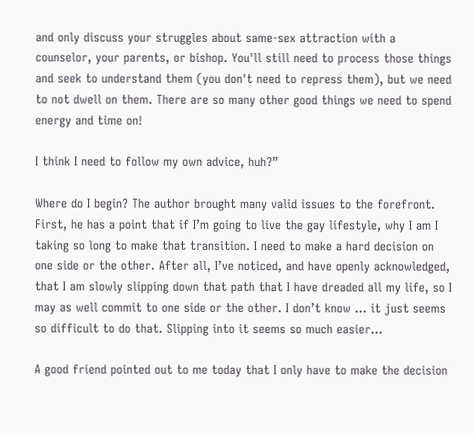and only discuss your struggles about same-sex attraction with a counselor, your parents, or bishop. You'll still need to process those things and seek to understand them (you don't need to repress them), but we need to not dwell on them. There are so many other good things we need to spend energy and time on!

I think I need to follow my own advice, huh?”

Where do I begin? The author brought many valid issues to the forefront. First, he has a point that if I’m going to live the gay lifestyle, why I am I taking so long to make that transition. I need to make a hard decision on one side or the other. After all, I’ve noticed, and have openly acknowledged, that I am slowly slipping down that path that I have dreaded all my life, so I may as well commit to one side or the other. I don’t know … it just seems so difficult to do that. Slipping into it seems so much easier...

A good friend pointed out to me today that I only have to make the decision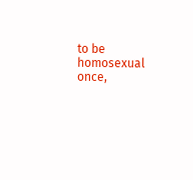to be homosexual once,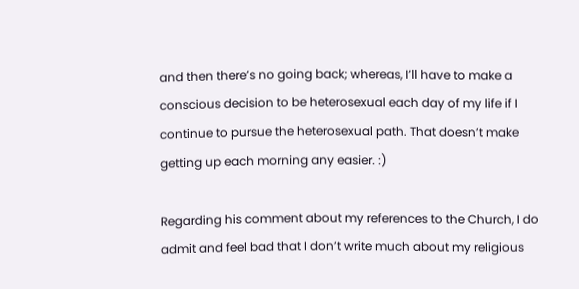and then there’s no going back; whereas, I’ll have to make a conscious decision to be heterosexual each day of my life if I continue to pursue the heterosexual path. That doesn’t make getting up each morning any easier. :)

Regarding his comment about my references to the Church, I do admit and feel bad that I don’t write much about my religious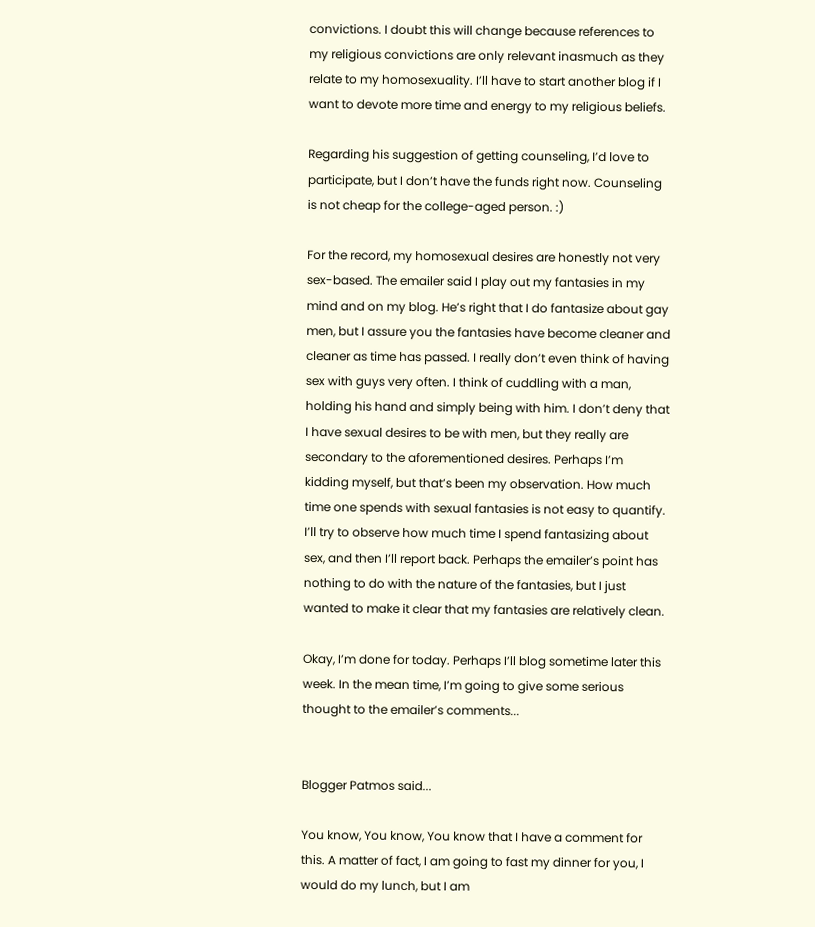convictions. I doubt this will change because references to my religious convictions are only relevant inasmuch as they relate to my homosexuality. I’ll have to start another blog if I want to devote more time and energy to my religious beliefs.

Regarding his suggestion of getting counseling, I’d love to participate, but I don’t have the funds right now. Counseling is not cheap for the college-aged person. :)

For the record, my homosexual desires are honestly not very sex-based. The emailer said I play out my fantasies in my mind and on my blog. He’s right that I do fantasize about gay men, but I assure you the fantasies have become cleaner and cleaner as time has passed. I really don’t even think of having sex with guys very often. I think of cuddling with a man, holding his hand and simply being with him. I don’t deny that I have sexual desires to be with men, but they really are secondary to the aforementioned desires. Perhaps I’m kidding myself, but that’s been my observation. How much time one spends with sexual fantasies is not easy to quantify. I’ll try to observe how much time I spend fantasizing about sex, and then I’ll report back. Perhaps the emailer’s point has nothing to do with the nature of the fantasies, but I just wanted to make it clear that my fantasies are relatively clean.

Okay, I’m done for today. Perhaps I’ll blog sometime later this week. In the mean time, I’m going to give some serious thought to the emailer’s comments...


Blogger Patmos said...

You know, You know, You know that I have a comment for this. A matter of fact, I am going to fast my dinner for you, I would do my lunch, but I am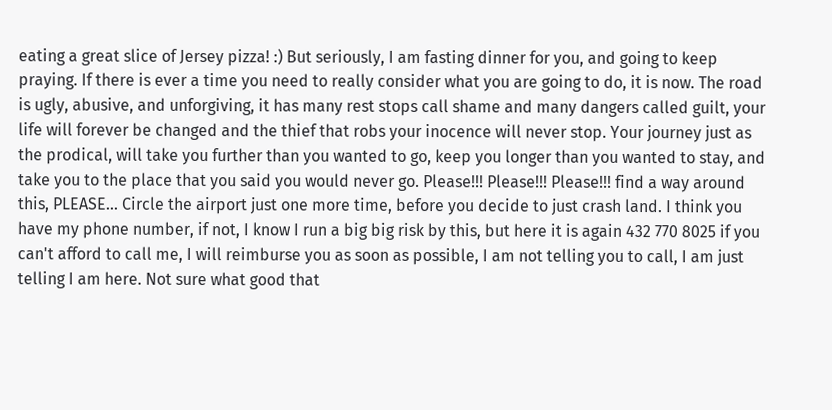eating a great slice of Jersey pizza! :) But seriously, I am fasting dinner for you, and going to keep praying. If there is ever a time you need to really consider what you are going to do, it is now. The road is ugly, abusive, and unforgiving, it has many rest stops call shame and many dangers called guilt, your life will forever be changed and the thief that robs your inocence will never stop. Your journey just as the prodical, will take you further than you wanted to go, keep you longer than you wanted to stay, and take you to the place that you said you would never go. Please!!! Please!!! Please!!! find a way around this, PLEASE... Circle the airport just one more time, before you decide to just crash land. I think you have my phone number, if not, I know I run a big big risk by this, but here it is again 432 770 8025 if you can't afford to call me, I will reimburse you as soon as possible, I am not telling you to call, I am just telling I am here. Not sure what good that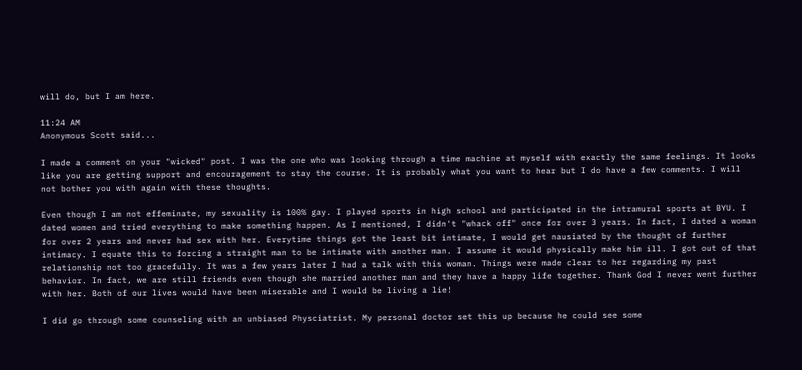will do, but I am here.

11:24 AM
Anonymous Scott said...

I made a comment on your "wicked" post. I was the one who was looking through a time machine at myself with exactly the same feelings. It looks like you are getting support and encouragement to stay the course. It is probably what you want to hear but I do have a few comments. I will not bother you with again with these thoughts.

Even though I am not effeminate, my sexuality is 100% gay. I played sports in high school and participated in the intramural sports at BYU. I dated women and tried everything to make something happen. As I mentioned, I didn't "whack off" once for over 3 years. In fact, I dated a woman for over 2 years and never had sex with her. Everytime things got the least bit intimate, I would get nausiated by the thought of further intimacy. I equate this to forcing a straight man to be intimate with another man. I assume it would physically make him ill. I got out of that relationship not too gracefully. It was a few years later I had a talk with this woman. Things were made clear to her regarding my past behavior. In fact, we are still friends even though she married another man and they have a happy life together. Thank God I never went further with her. Both of our lives would have been miserable and I would be living a lie!

I did go through some counseling with an unbiased Physciatrist. My personal doctor set this up because he could see some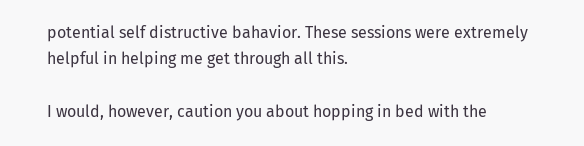potential self distructive bahavior. These sessions were extremely helpful in helping me get through all this.

I would, however, caution you about hopping in bed with the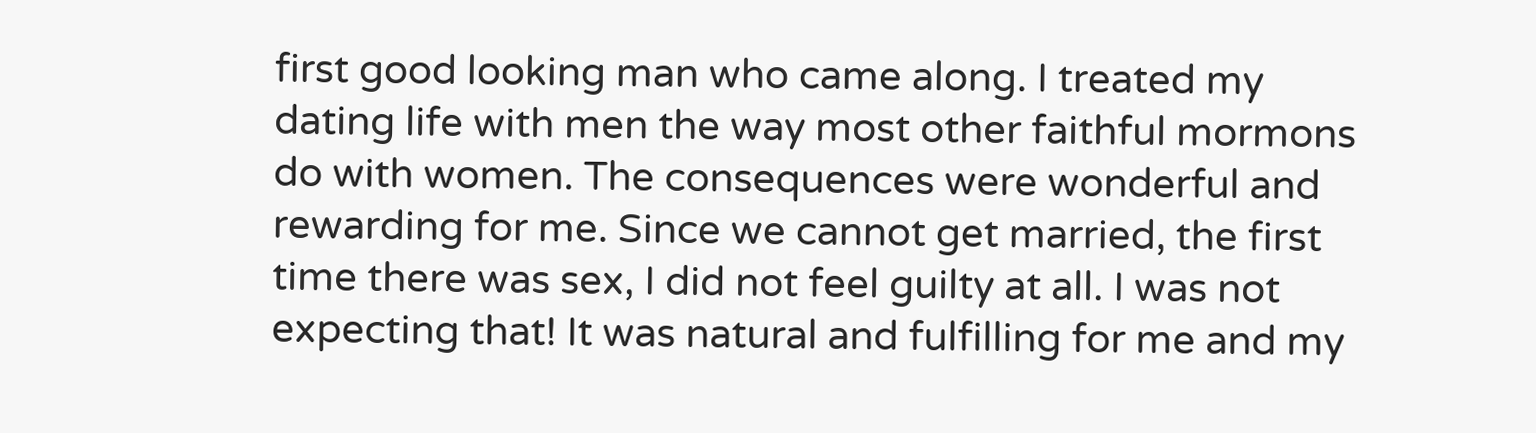first good looking man who came along. I treated my dating life with men the way most other faithful mormons do with women. The consequences were wonderful and rewarding for me. Since we cannot get married, the first time there was sex, I did not feel guilty at all. I was not expecting that! It was natural and fulfilling for me and my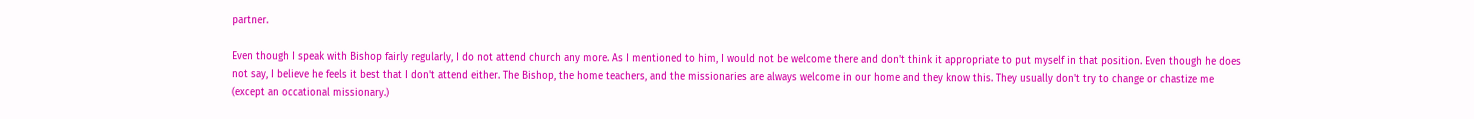partner.

Even though I speak with Bishop fairly regularly, I do not attend church any more. As I mentioned to him, I would not be welcome there and don't think it appropriate to put myself in that position. Even though he does not say, I believe he feels it best that I don't attend either. The Bishop, the home teachers, and the missionaries are always welcome in our home and they know this. They usually don't try to change or chastize me (except an occational missionary.)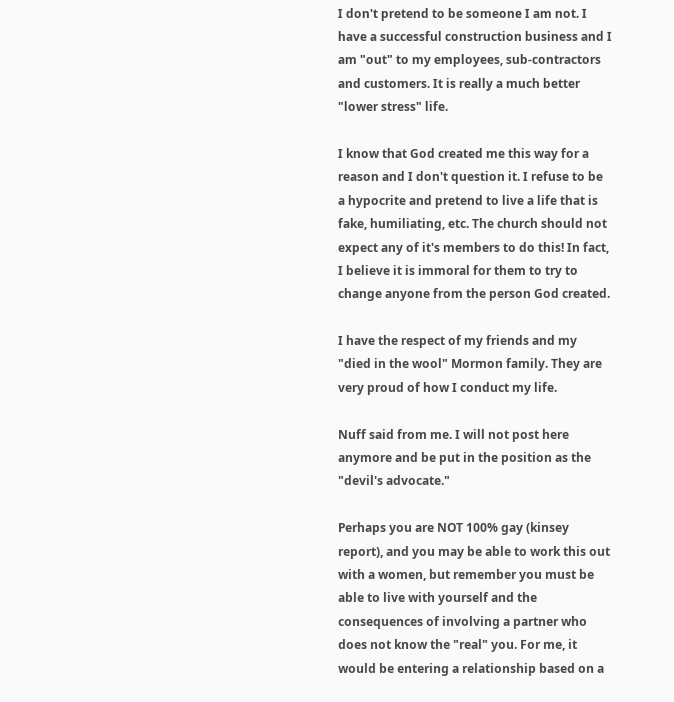I don't pretend to be someone I am not. I have a successful construction business and I am "out" to my employees, sub-contractors and customers. It is really a much better "lower stress" life.

I know that God created me this way for a reason and I don't question it. I refuse to be a hypocrite and pretend to live a life that is fake, humiliating, etc. The church should not expect any of it's members to do this! In fact, I believe it is immoral for them to try to change anyone from the person God created.

I have the respect of my friends and my "died in the wool" Mormon family. They are very proud of how I conduct my life.

Nuff said from me. I will not post here anymore and be put in the position as the "devil's advocate."

Perhaps you are NOT 100% gay (kinsey report), and you may be able to work this out with a women, but remember you must be able to live with yourself and the consequences of involving a partner who does not know the "real" you. For me, it would be entering a relationship based on a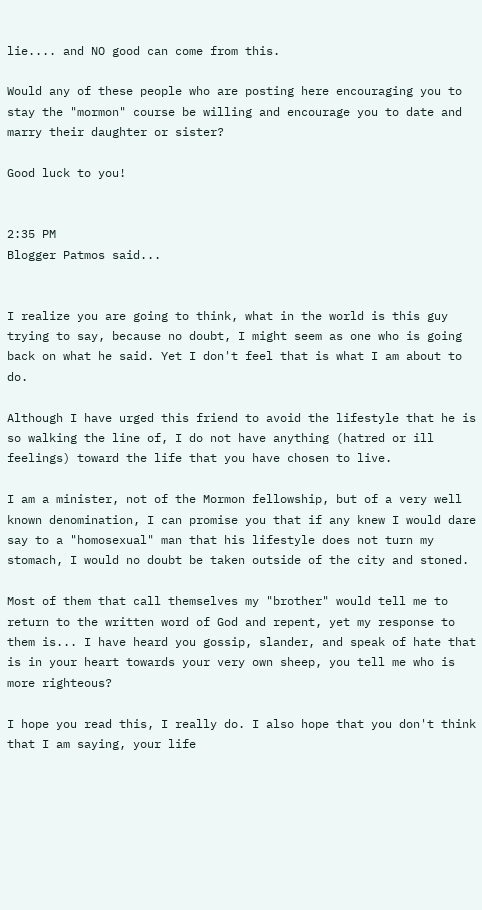lie.... and NO good can come from this.

Would any of these people who are posting here encouraging you to stay the "mormon" course be willing and encourage you to date and marry their daughter or sister?

Good luck to you!


2:35 PM
Blogger Patmos said...


I realize you are going to think, what in the world is this guy trying to say, because no doubt, I might seem as one who is going back on what he said. Yet I don't feel that is what I am about to do.

Although I have urged this friend to avoid the lifestyle that he is so walking the line of, I do not have anything (hatred or ill feelings) toward the life that you have chosen to live.

I am a minister, not of the Mormon fellowship, but of a very well known denomination, I can promise you that if any knew I would dare say to a "homosexual" man that his lifestyle does not turn my stomach, I would no doubt be taken outside of the city and stoned.

Most of them that call themselves my "brother" would tell me to return to the written word of God and repent, yet my response to them is... I have heard you gossip, slander, and speak of hate that is in your heart towards your very own sheep, you tell me who is more righteous?

I hope you read this, I really do. I also hope that you don't think that I am saying, your life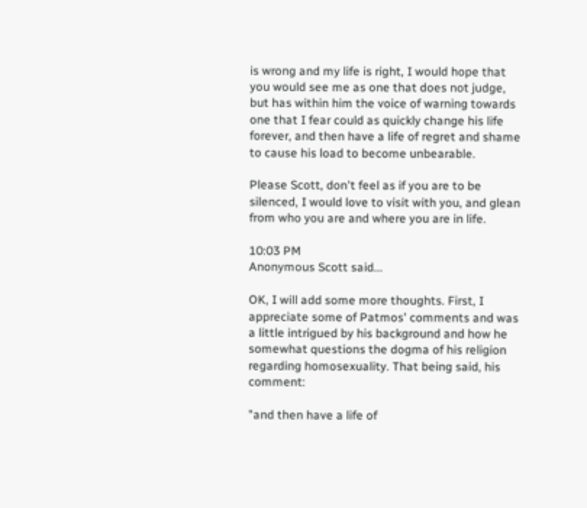is wrong and my life is right, I would hope that you would see me as one that does not judge, but has within him the voice of warning towards one that I fear could as quickly change his life forever, and then have a life of regret and shame to cause his load to become unbearable.

Please Scott, don't feel as if you are to be silenced, I would love to visit with you, and glean from who you are and where you are in life.

10:03 PM
Anonymous Scott said...

OK, I will add some more thoughts. First, I appreciate some of Patmos' comments and was a little intrigued by his background and how he somewhat questions the dogma of his religion regarding homosexuality. That being said, his comment:

"and then have a life of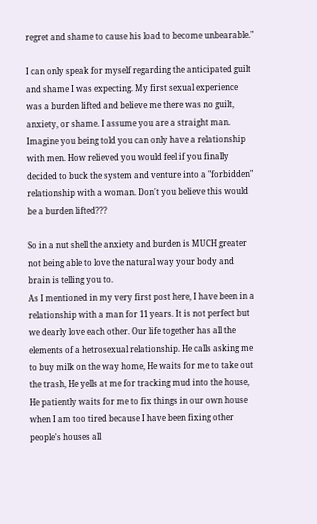regret and shame to cause his load to become unbearable."

I can only speak for myself regarding the anticipated guilt and shame I was expecting. My first sexual experience was a burden lifted and believe me there was no guilt, anxiety, or shame. I assume you are a straight man. Imagine you being told you can only have a relationship with men. How relieved you would feel if you finally decided to buck the system and venture into a "forbidden" relationship with a woman. Don't you believe this would be a burden lifted???

So in a nut shell the anxiety and burden is MUCH greater not being able to love the natural way your body and brain is telling you to.
As I mentioned in my very first post here, I have been in a relationship with a man for 11 years. It is not perfect but we dearly love each other. Our life together has all the elements of a hetrosexual relationship. He calls asking me to buy milk on the way home, He waits for me to take out the trash, He yells at me for tracking mud into the house, He patiently waits for me to fix things in our own house when I am too tired because I have been fixing other people's houses all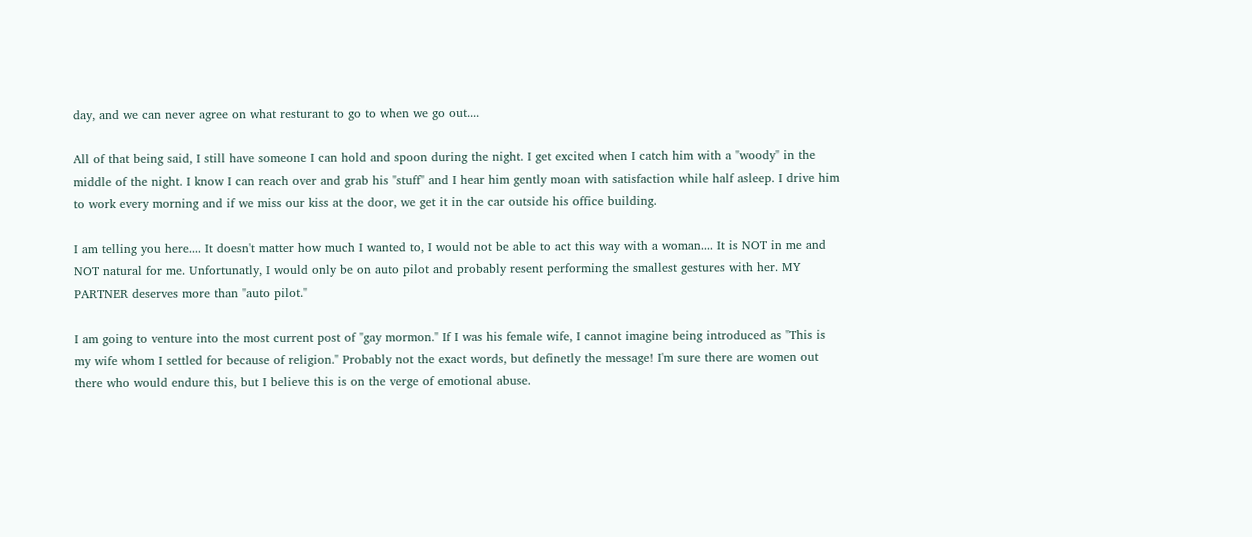day, and we can never agree on what resturant to go to when we go out....

All of that being said, I still have someone I can hold and spoon during the night. I get excited when I catch him with a "woody" in the middle of the night. I know I can reach over and grab his "stuff" and I hear him gently moan with satisfaction while half asleep. I drive him to work every morning and if we miss our kiss at the door, we get it in the car outside his office building.

I am telling you here.... It doesn't matter how much I wanted to, I would not be able to act this way with a woman.... It is NOT in me and NOT natural for me. Unfortunatly, I would only be on auto pilot and probably resent performing the smallest gestures with her. MY PARTNER deserves more than "auto pilot."

I am going to venture into the most current post of "gay mormon." If I was his female wife, I cannot imagine being introduced as "This is my wife whom I settled for because of religion." Probably not the exact words, but definetly the message! I'm sure there are women out there who would endure this, but I believe this is on the verge of emotional abuse.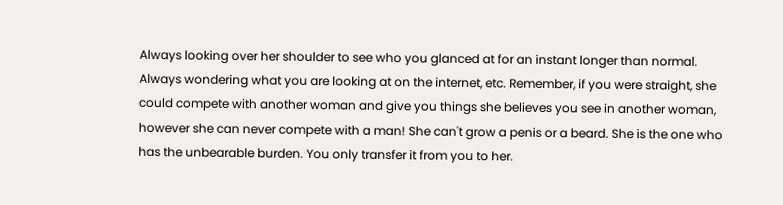Always looking over her shoulder to see who you glanced at for an instant longer than normal. Always wondering what you are looking at on the internet, etc. Remember, if you were straight, she could compete with another woman and give you things she believes you see in another woman, however she can never compete with a man! She can't grow a penis or a beard. She is the one who has the unbearable burden. You only transfer it from you to her.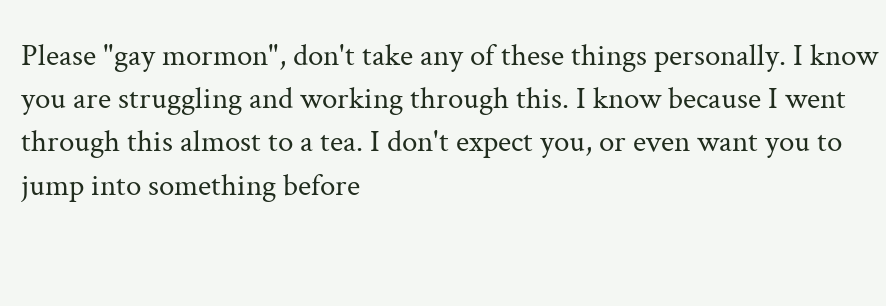Please "gay mormon", don't take any of these things personally. I know you are struggling and working through this. I know because I went through this almost to a tea. I don't expect you, or even want you to jump into something before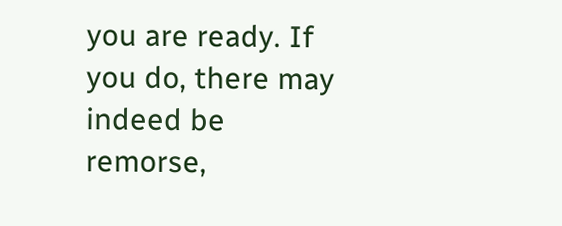you are ready. If you do, there may indeed be remorse,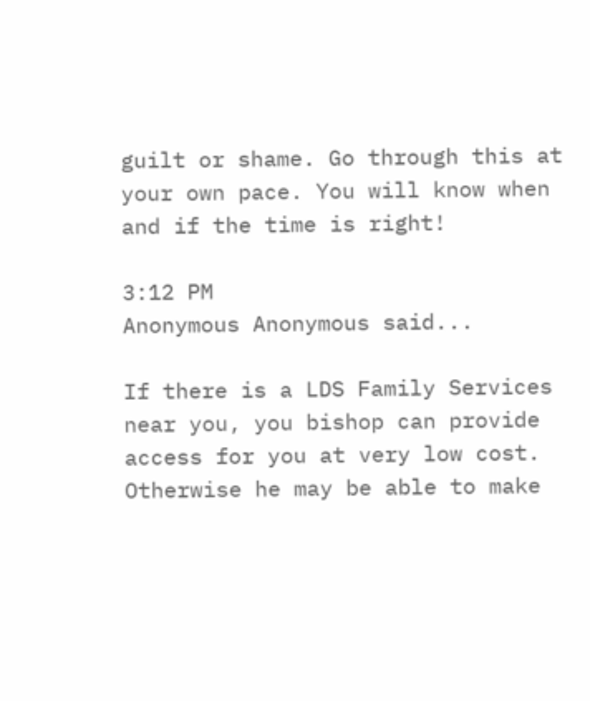guilt or shame. Go through this at your own pace. You will know when and if the time is right!

3:12 PM
Anonymous Anonymous said...

If there is a LDS Family Services near you, you bishop can provide access for you at very low cost. Otherwise he may be able to make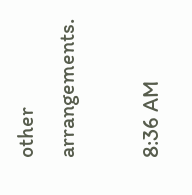other arrangements.

8:36 AM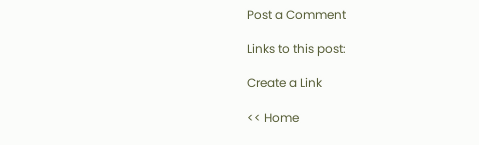Post a Comment

Links to this post:

Create a Link

<< Home